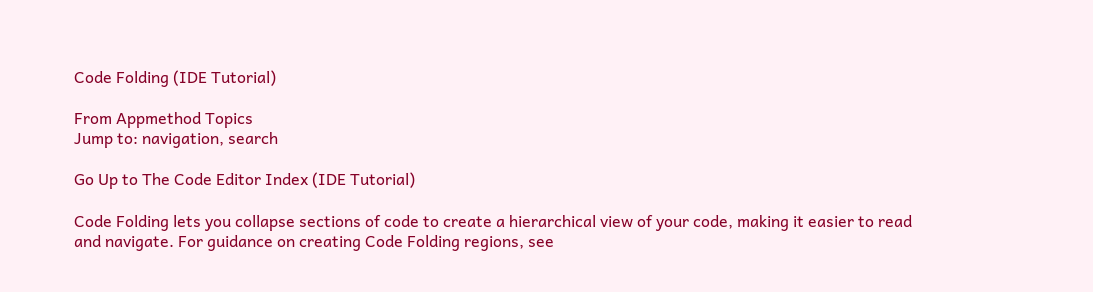Code Folding (IDE Tutorial)

From Appmethod Topics
Jump to: navigation, search

Go Up to The Code Editor Index (IDE Tutorial)

Code Folding lets you collapse sections of code to create a hierarchical view of your code, making it easier to read and navigate. For guidance on creating Code Folding regions, see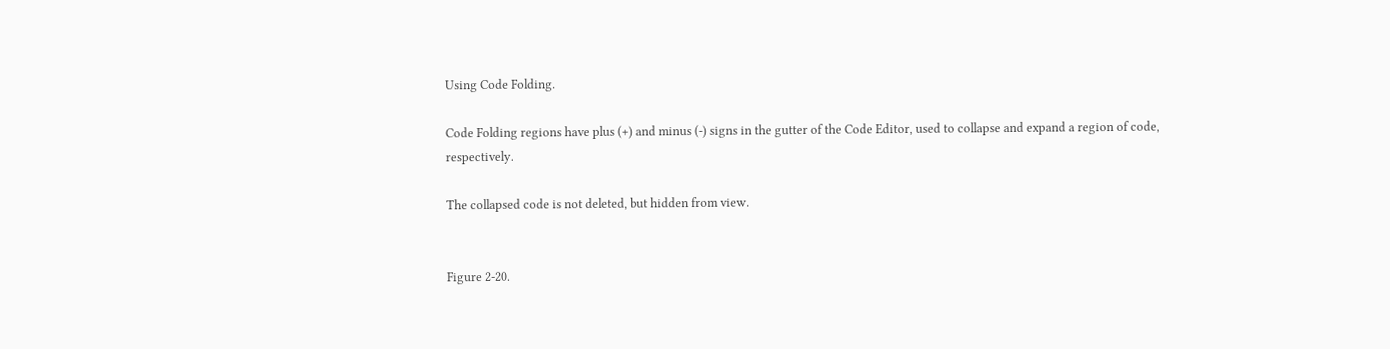Using Code Folding.

Code Folding regions have plus (+) and minus (-) signs in the gutter of the Code Editor, used to collapse and expand a region of code, respectively.

The collapsed code is not deleted, but hidden from view.


Figure 2-20.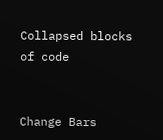Collapsed blocks of code


Change Bars